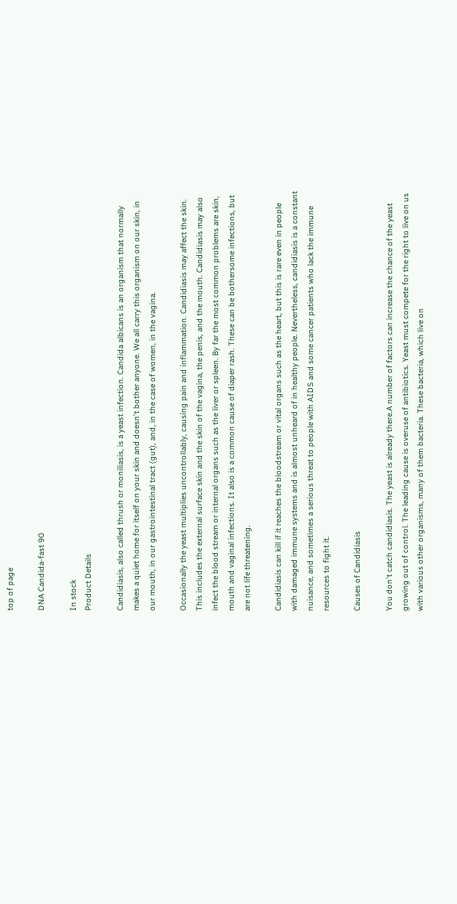top of page

DNA Candida-fast 90

In stock
Product Details

Candidiasis, also called thrush or moniliasis, is a yeast infection. Candida albicans is an organism that normally makes a quiet home for itself on your skin and doesn't bother anyone. We all carry this organism on our skin, in our mouth, in our gastrointestinal tract (gut), and, in the case of women, in the vagina.

Occasionally the yeast multiplies uncontrollably, causing pain and inflammation. Candidiasis may affect the skin. This includes the external surface skin and the skin of the vagina, the penis, and the mouth. Candidiasis may also infect the blood stream or internal organs such as the liver or spleen. By far the most common problems are skin, mouth and vaginal infections. It also is a common cause of diaper rash. These can be bothersome infections, but are not life threatening.

Candidiasis can kill if it reaches the bloodstream or vital organs such as the heart, but this is rare even in people with damaged immune systems and is almost unheard of in healthy people. Nevertheless, candidiasis is a constant nuisance, and sometimes a serious threat to people with AIDS and some cancer patients who lack the immune resources to fight it.

Causes of Candidiasis

You don't catch candidiasis. The yeast is already there.A number of factors can increase the chance of the yeast growing out of control. The leading cause is overuse of antibiotics. Yeast must compete for the right to live on us with various other organisms, many of them bacteria. These bacteria, which live on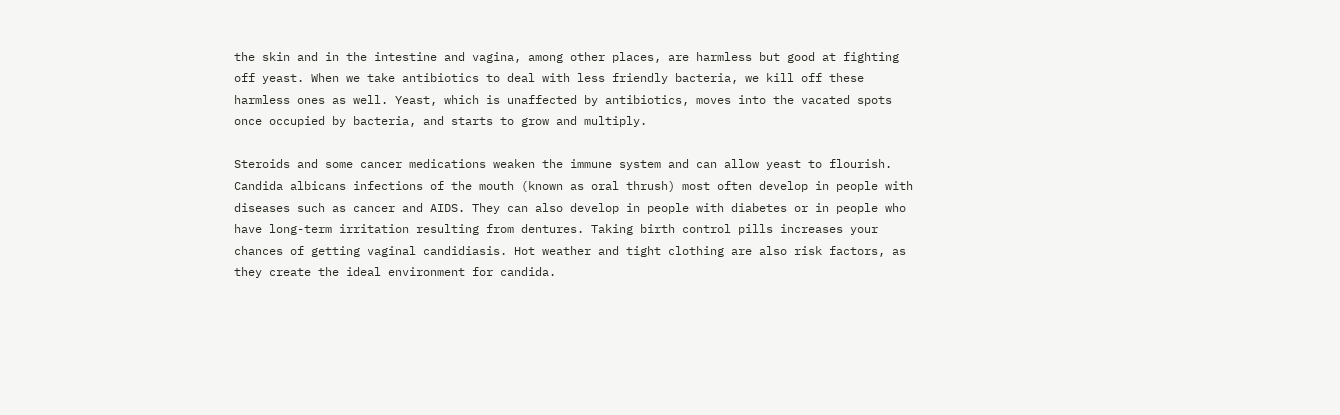the skin and in the intestine and vagina, among other places, are harmless but good at fighting off yeast. When we take antibiotics to deal with less friendly bacteria, we kill off these harmless ones as well. Yeast, which is unaffected by antibiotics, moves into the vacated spots once occupied by bacteria, and starts to grow and multiply.

Steroids and some cancer medications weaken the immune system and can allow yeast to flourish. Candida albicans infections of the mouth (known as oral thrush) most often develop in people with diseases such as cancer and AIDS. They can also develop in people with diabetes or in people who have long-term irritation resulting from dentures. Taking birth control pills increases your chances of getting vaginal candidiasis. Hot weather and tight clothing are also risk factors, as they create the ideal environment for candida.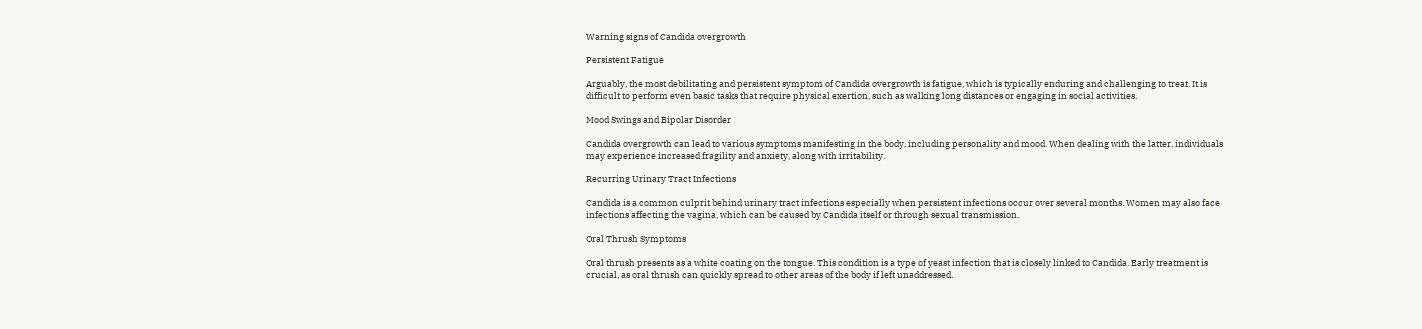Warning signs of Candida overgrowth

Persistent Fatigue

Arguably, the most debilitating and persistent symptom of Candida overgrowth is fatigue, which is typically enduring and challenging to treat. It is difficult to perform even basic tasks that require physical exertion, such as walking long distances or engaging in social activities.

Mood Swings and Bipolar Disorder

Candida overgrowth can lead to various symptoms manifesting in the body, including personality and mood. When dealing with the latter, individuals may experience increased fragility and anxiety, along with irritability.

Recurring Urinary Tract Infections

Candida is a common culprit behind urinary tract infections especially when persistent infections occur over several months. Women may also face infections affecting the vagina, which can be caused by Candida itself or through sexual transmission.

Oral Thrush Symptoms

Oral thrush presents as a white coating on the tongue. This condition is a type of yeast infection that is closely linked to Candida. Early treatment is crucial, as oral thrush can quickly spread to other areas of the body if left unaddressed.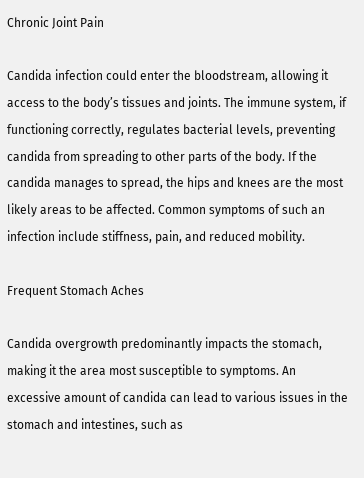Chronic Joint Pain

Candida infection could enter the bloodstream, allowing it access to the body’s tissues and joints. The immune system, if functioning correctly, regulates bacterial levels, preventing candida from spreading to other parts of the body. If the candida manages to spread, the hips and knees are the most likely areas to be affected. Common symptoms of such an infection include stiffness, pain, and reduced mobility.

Frequent Stomach Aches

Candida overgrowth predominantly impacts the stomach, making it the area most susceptible to symptoms. An excessive amount of candida can lead to various issues in the stomach and intestines, such as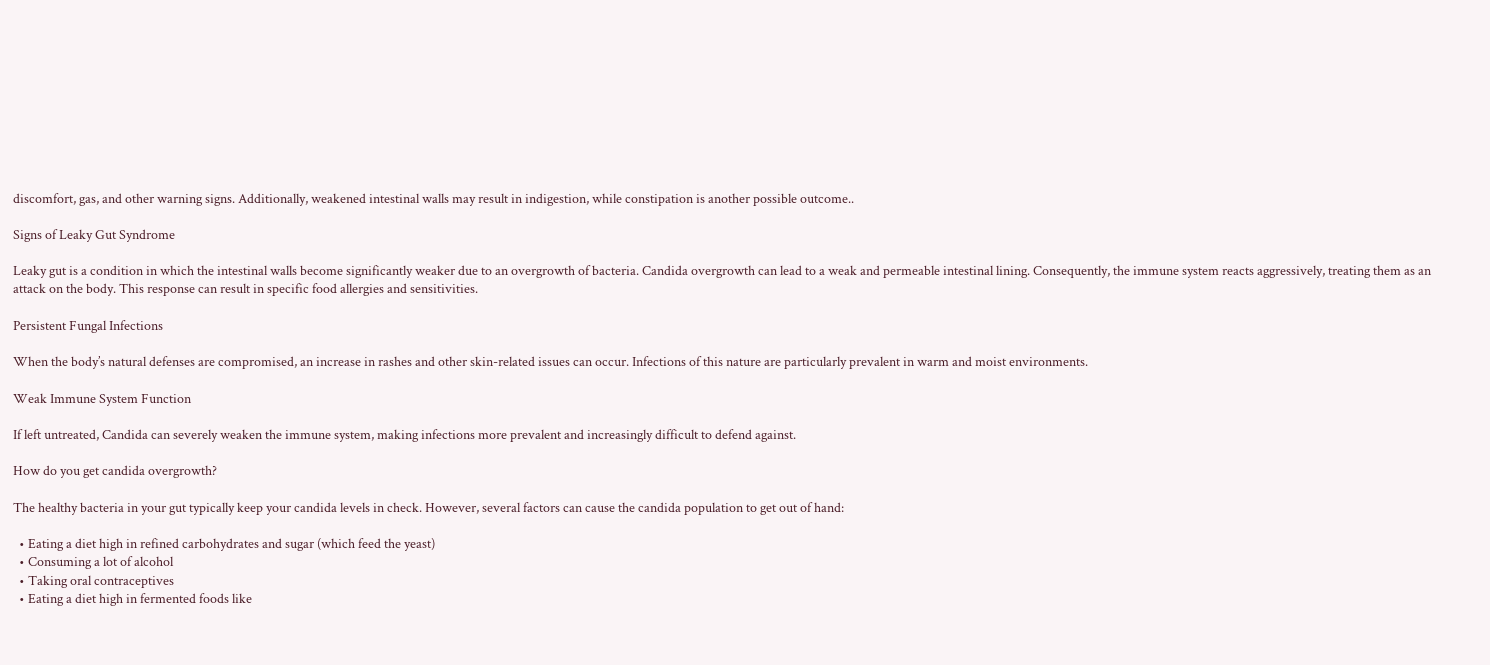discomfort, gas, and other warning signs. Additionally, weakened intestinal walls may result in indigestion, while constipation is another possible outcome..

Signs of Leaky Gut Syndrome

Leaky gut is a condition in which the intestinal walls become significantly weaker due to an overgrowth of bacteria. Candida overgrowth can lead to a weak and permeable intestinal lining. Consequently, the immune system reacts aggressively, treating them as an attack on the body. This response can result in specific food allergies and sensitivities.

Persistent Fungal Infections

When the body’s natural defenses are compromised, an increase in rashes and other skin-related issues can occur. Infections of this nature are particularly prevalent in warm and moist environments.

Weak Immune System Function

If left untreated, Candida can severely weaken the immune system, making infections more prevalent and increasingly difficult to defend against.

How do you get candida overgrowth?

The healthy bacteria in your gut typically keep your candida levels in check. However, several factors can cause the candida population to get out of hand:

  • Eating a diet high in refined carbohydrates and sugar (which feed the yeast)
  • Consuming a lot of alcohol
  • Taking oral contraceptives
  • Eating a diet high in fermented foods like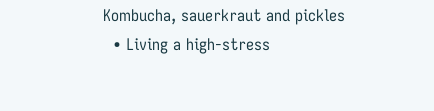Kombucha, sauerkraut and pickles
  • Living a high-stress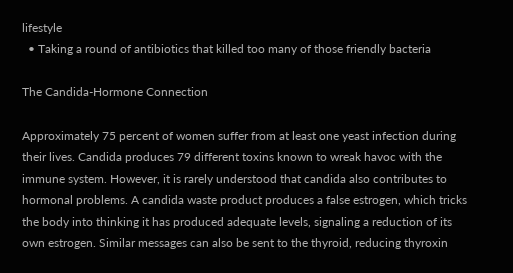lifestyle
  • Taking a round of antibiotics that killed too many of those friendly bacteria

The Candida-Hormone Connection

Approximately 75 percent of women suffer from at least one yeast infection during their lives. Candida produces 79 different toxins known to wreak havoc with the immune system. However, it is rarely understood that candida also contributes to hormonal problems. A candida waste product produces a false estrogen, which tricks the body into thinking it has produced adequate levels, signaling a reduction of its own estrogen. Similar messages can also be sent to the thyroid, reducing thyroxin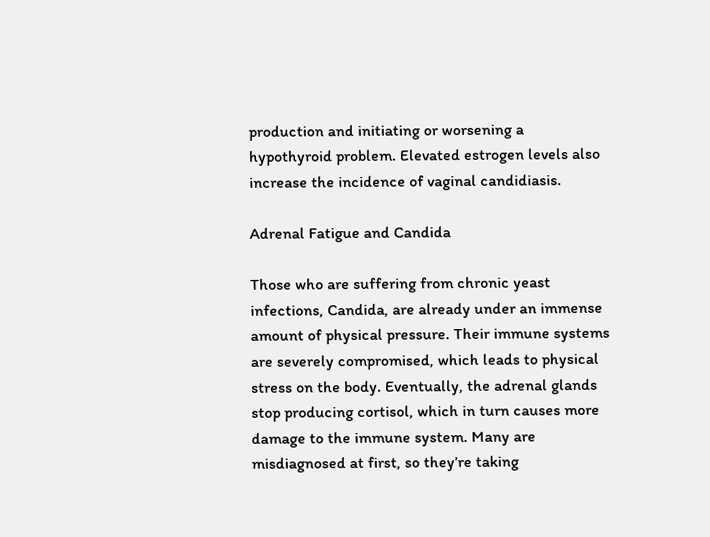production and initiating or worsening a hypothyroid problem. Elevated estrogen levels also increase the incidence of vaginal candidiasis.

Adrenal Fatigue and Candida

Those who are suffering from chronic yeast infections, Candida, are already under an immense amount of physical pressure. Their immune systems are severely compromised, which leads to physical stress on the body. Eventually, the adrenal glands stop producing cortisol, which in turn causes more damage to the immune system. Many are misdiagnosed at first, so they’re taking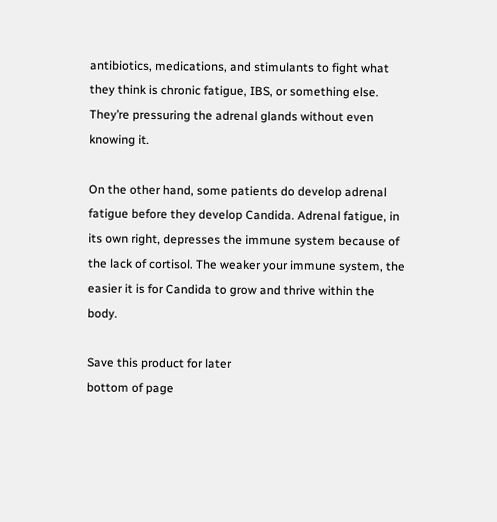antibiotics, medications, and stimulants to fight what they think is chronic fatigue, IBS, or something else. They’re pressuring the adrenal glands without even knowing it.

On the other hand, some patients do develop adrenal fatigue before they develop Candida. Adrenal fatigue, in its own right, depresses the immune system because of the lack of cortisol. The weaker your immune system, the easier it is for Candida to grow and thrive within the body.

Save this product for later
bottom of page